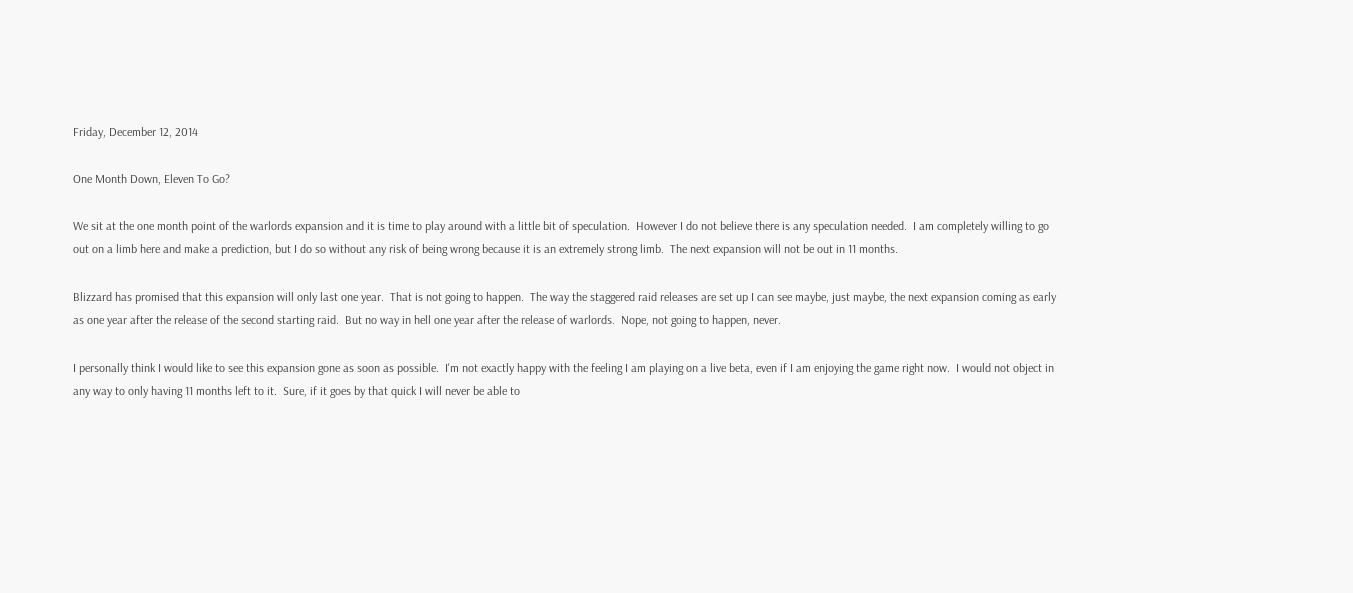Friday, December 12, 2014

One Month Down, Eleven To Go?

We sit at the one month point of the warlords expansion and it is time to play around with a little bit of speculation.  However I do not believe there is any speculation needed.  I am completely willing to go out on a limb here and make a prediction, but I do so without any risk of being wrong because it is an extremely strong limb.  The next expansion will not be out in 11 months.

Blizzard has promised that this expansion will only last one year.  That is not going to happen.  The way the staggered raid releases are set up I can see maybe, just maybe, the next expansion coming as early as one year after the release of the second starting raid.  But no way in hell one year after the release of warlords.  Nope, not going to happen, never.

I personally think I would like to see this expansion gone as soon as possible.  I'm not exactly happy with the feeling I am playing on a live beta, even if I am enjoying the game right now.  I would not object in any way to only having 11 months left to it.  Sure, if it goes by that quick I will never be able to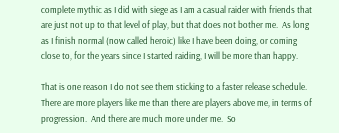complete mythic as I did with siege as I am a casual raider with friends that are just not up to that level of play, but that does not bother me.  As long as I finish normal (now called heroic) like I have been doing, or coming close to, for the years since I started raiding, I will be more than happy.

That is one reason I do not see them sticking to a faster release schedule.  There are more players like me than there are players above me, in terms of progression.  And there are much more under me.  So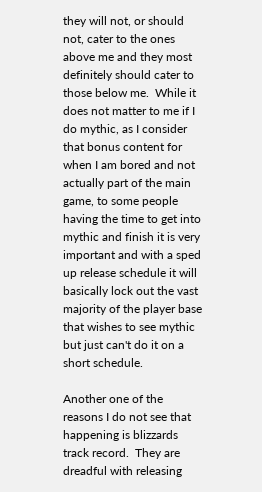they will not, or should not, cater to the ones above me and they most definitely should cater to those below me.  While it does not matter to me if I do mythic, as I consider that bonus content for when I am bored and not actually part of the main game, to some people having the time to get into mythic and finish it is very important and with a sped up release schedule it will basically lock out the vast majority of the player base that wishes to see mythic but just can't do it on a short schedule.

Another one of the reasons I do not see that happening is blizzards track record.  They are dreadful with releasing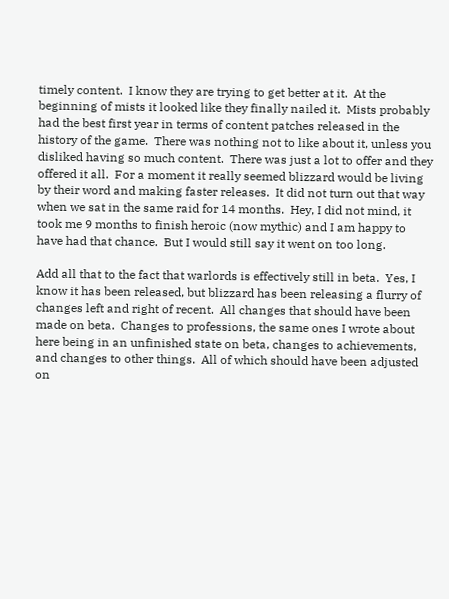timely content.  I know they are trying to get better at it.  At the beginning of mists it looked like they finally nailed it.  Mists probably had the best first year in terms of content patches released in the history of the game.  There was nothing not to like about it, unless you disliked having so much content.  There was just a lot to offer and they offered it all.  For a moment it really seemed blizzard would be living by their word and making faster releases.  It did not turn out that way when we sat in the same raid for 14 months.  Hey, I did not mind, it took me 9 months to finish heroic (now mythic) and I am happy to have had that chance.  But I would still say it went on too long.

Add all that to the fact that warlords is effectively still in beta.  Yes, I know it has been released, but blizzard has been releasing a flurry of changes left and right of recent.  All changes that should have been made on beta.  Changes to professions, the same ones I wrote about here being in an unfinished state on beta, changes to achievements, and changes to other things.  All of which should have been adjusted on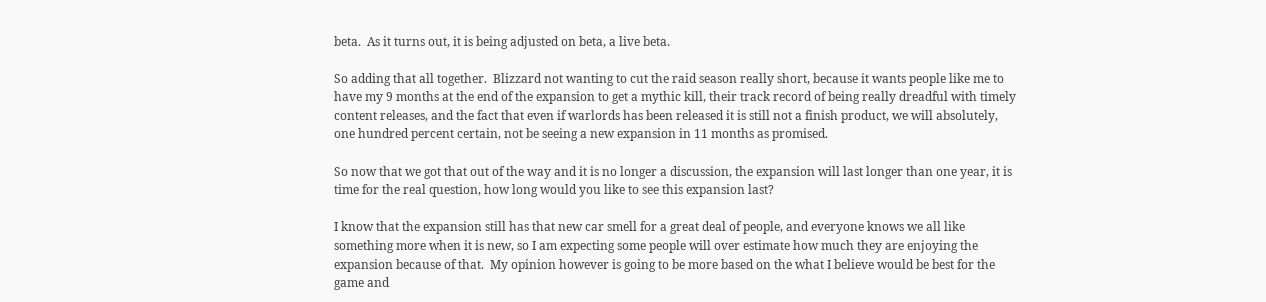beta.  As it turns out, it is being adjusted on beta, a live beta.

So adding that all together.  Blizzard not wanting to cut the raid season really short, because it wants people like me to have my 9 months at the end of the expansion to get a mythic kill, their track record of being really dreadful with timely content releases, and the fact that even if warlords has been released it is still not a finish product, we will absolutely, one hundred percent certain, not be seeing a new expansion in 11 months as promised.

So now that we got that out of the way and it is no longer a discussion, the expansion will last longer than one year, it is time for the real question, how long would you like to see this expansion last?

I know that the expansion still has that new car smell for a great deal of people, and everyone knows we all like something more when it is new, so I am expecting some people will over estimate how much they are enjoying the expansion because of that.  My opinion however is going to be more based on the what I believe would be best for the game and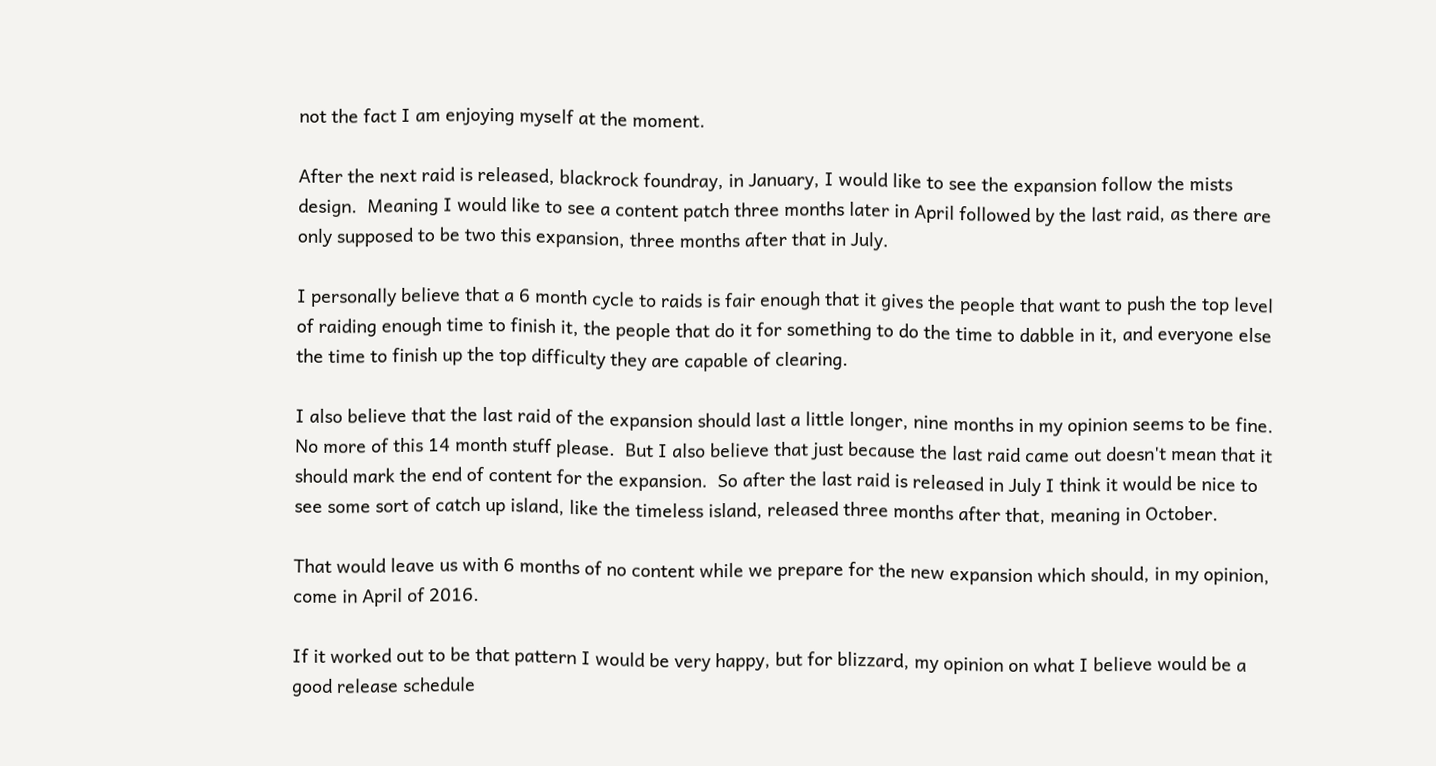not the fact I am enjoying myself at the moment.

After the next raid is released, blackrock foundray, in January, I would like to see the expansion follow the mists design.  Meaning I would like to see a content patch three months later in April followed by the last raid, as there are only supposed to be two this expansion, three months after that in July.

I personally believe that a 6 month cycle to raids is fair enough that it gives the people that want to push the top level of raiding enough time to finish it, the people that do it for something to do the time to dabble in it, and everyone else the time to finish up the top difficulty they are capable of clearing.

I also believe that the last raid of the expansion should last a little longer, nine months in my opinion seems to be fine.  No more of this 14 month stuff please.  But I also believe that just because the last raid came out doesn't mean that it should mark the end of content for the expansion.  So after the last raid is released in July I think it would be nice to see some sort of catch up island, like the timeless island, released three months after that, meaning in October.

That would leave us with 6 months of no content while we prepare for the new expansion which should, in my opinion, come in April of 2016.

If it worked out to be that pattern I would be very happy, but for blizzard, my opinion on what I believe would be a good release schedule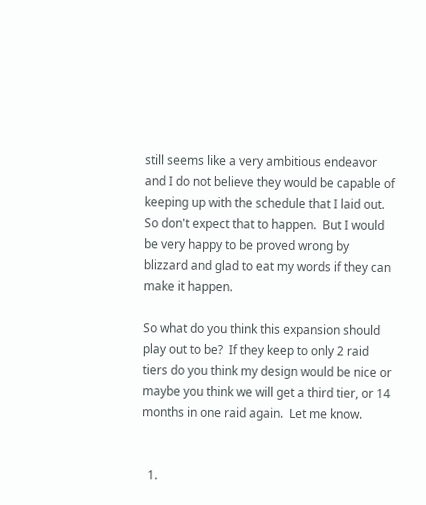still seems like a very ambitious endeavor and I do not believe they would be capable of keeping up with the schedule that I laid out.  So don't expect that to happen.  But I would be very happy to be proved wrong by blizzard and glad to eat my words if they can make it happen.

So what do you think this expansion should play out to be?  If they keep to only 2 raid tiers do you think my design would be nice or maybe you think we will get a third tier, or 14 months in one raid again.  Let me know.


  1.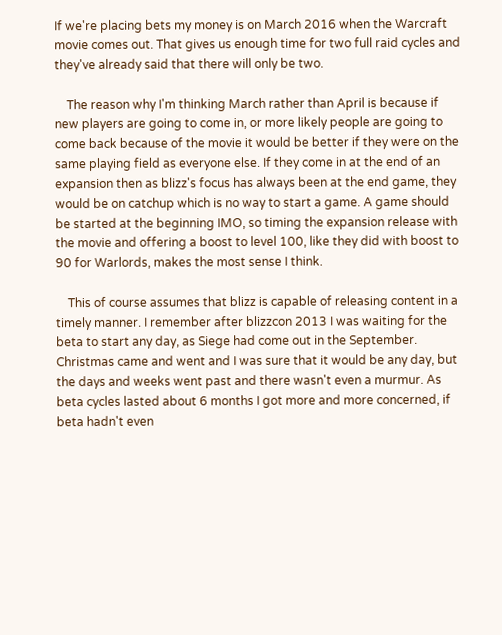If we're placing bets my money is on March 2016 when the Warcraft movie comes out. That gives us enough time for two full raid cycles and they've already said that there will only be two.

    The reason why I'm thinking March rather than April is because if new players are going to come in, or more likely people are going to come back because of the movie it would be better if they were on the same playing field as everyone else. If they come in at the end of an expansion then as blizz's focus has always been at the end game, they would be on catchup which is no way to start a game. A game should be started at the beginning IMO, so timing the expansion release with the movie and offering a boost to level 100, like they did with boost to 90 for Warlords, makes the most sense I think.

    This of course assumes that blizz is capable of releasing content in a timely manner. I remember after blizzcon 2013 I was waiting for the beta to start any day, as Siege had come out in the September. Christmas came and went and I was sure that it would be any day, but the days and weeks went past and there wasn't even a murmur. As beta cycles lasted about 6 months I got more and more concerned, if beta hadn't even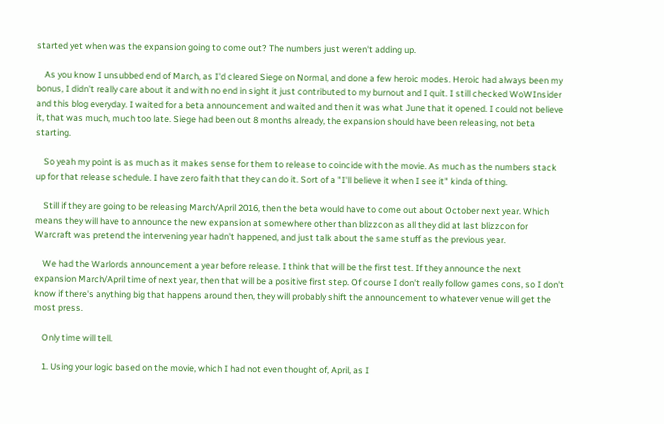started yet when was the expansion going to come out? The numbers just weren't adding up.

    As you know I unsubbed end of March, as I'd cleared Siege on Normal, and done a few heroic modes. Heroic had always been my bonus, I didn't really care about it and with no end in sight it just contributed to my burnout and I quit. I still checked WoWInsider and this blog everyday. I waited for a beta announcement and waited and then it was what June that it opened. I could not believe it, that was much, much too late. Siege had been out 8 months already, the expansion should have been releasing, not beta starting.

    So yeah my point is as much as it makes sense for them to release to coincide with the movie. As much as the numbers stack up for that release schedule. I have zero faith that they can do it. Sort of a "I'll believe it when I see it" kinda of thing.

    Still if they are going to be releasing March/April 2016, then the beta would have to come out about October next year. Which means they will have to announce the new expansion at somewhere other than blizzcon as all they did at last blizzcon for Warcraft was pretend the intervening year hadn't happened, and just talk about the same stuff as the previous year.

    We had the Warlords announcement a year before release. I think that will be the first test. If they announce the next expansion March/April time of next year, then that will be a positive first step. Of course I don't really follow games cons, so I don't know if there's anything big that happens around then, they will probably shift the announcement to whatever venue will get the most press.

    Only time will tell.

    1. Using your logic based on the movie, which I had not even thought of, April, as I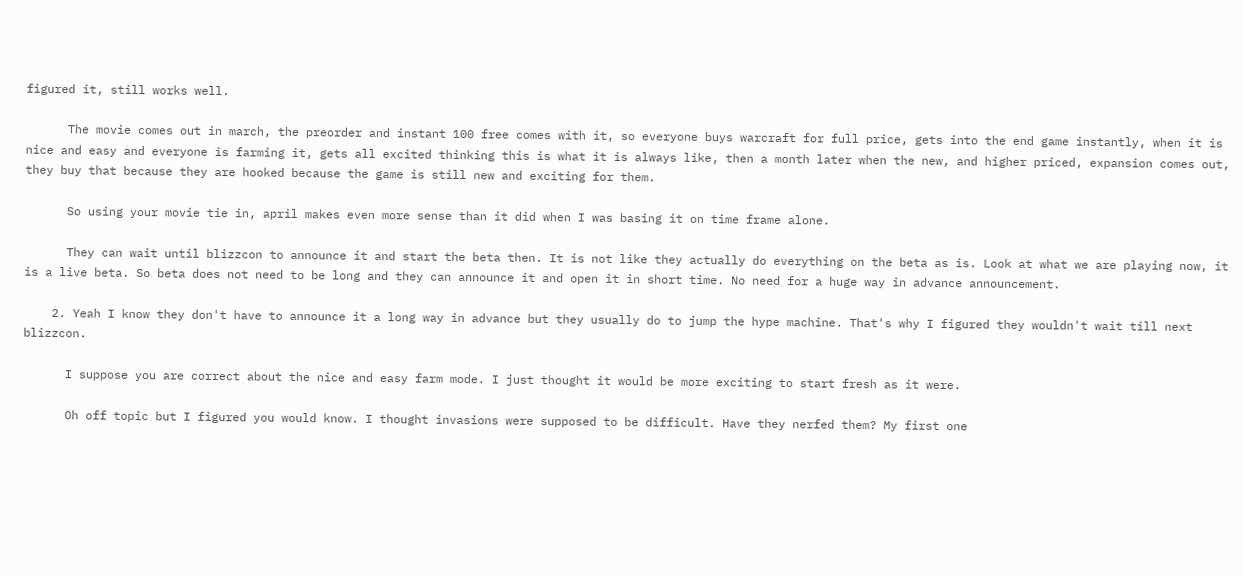figured it, still works well.

      The movie comes out in march, the preorder and instant 100 free comes with it, so everyone buys warcraft for full price, gets into the end game instantly, when it is nice and easy and everyone is farming it, gets all excited thinking this is what it is always like, then a month later when the new, and higher priced, expansion comes out, they buy that because they are hooked because the game is still new and exciting for them.

      So using your movie tie in, april makes even more sense than it did when I was basing it on time frame alone.

      They can wait until blizzcon to announce it and start the beta then. It is not like they actually do everything on the beta as is. Look at what we are playing now, it is a live beta. So beta does not need to be long and they can announce it and open it in short time. No need for a huge way in advance announcement.

    2. Yeah I know they don't have to announce it a long way in advance but they usually do to jump the hype machine. That's why I figured they wouldn't wait till next blizzcon.

      I suppose you are correct about the nice and easy farm mode. I just thought it would be more exciting to start fresh as it were.

      Oh off topic but I figured you would know. I thought invasions were supposed to be difficult. Have they nerfed them? My first one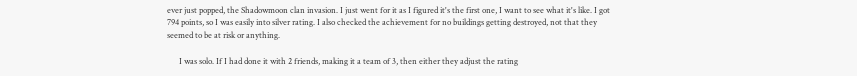ever just popped, the Shadowmoon clan invasion. I just went for it as I figured it's the first one, I want to see what it's like. I got 794 points, so I was easily into silver rating. I also checked the achievement for no buildings getting destroyed, not that they seemed to be at risk or anything.

      I was solo. If I had done it with 2 friends, making it a team of 3, then either they adjust the rating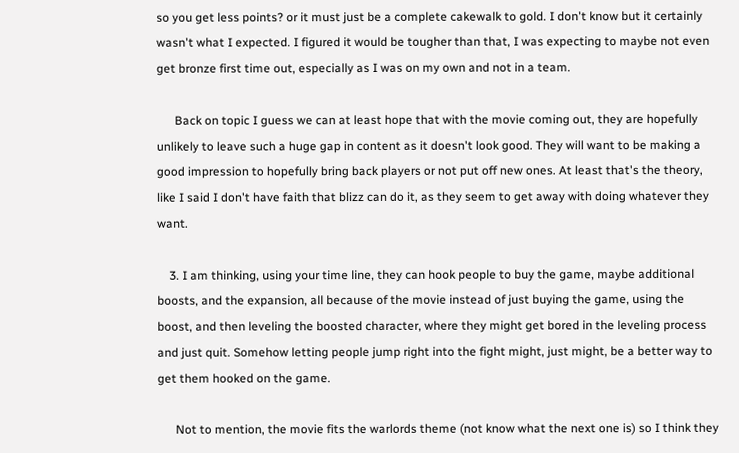so you get less points? or it must just be a complete cakewalk to gold. I don't know but it certainly wasn't what I expected. I figured it would be tougher than that, I was expecting to maybe not even get bronze first time out, especially as I was on my own and not in a team.

      Back on topic I guess we can at least hope that with the movie coming out, they are hopefully unlikely to leave such a huge gap in content as it doesn't look good. They will want to be making a good impression to hopefully bring back players or not put off new ones. At least that's the theory, like I said I don't have faith that blizz can do it, as they seem to get away with doing whatever they want.

    3. I am thinking, using your time line, they can hook people to buy the game, maybe additional boosts, and the expansion, all because of the movie instead of just buying the game, using the boost, and then leveling the boosted character, where they might get bored in the leveling process and just quit. Somehow letting people jump right into the fight might, just might, be a better way to get them hooked on the game.

      Not to mention, the movie fits the warlords theme (not know what the next one is) so I think they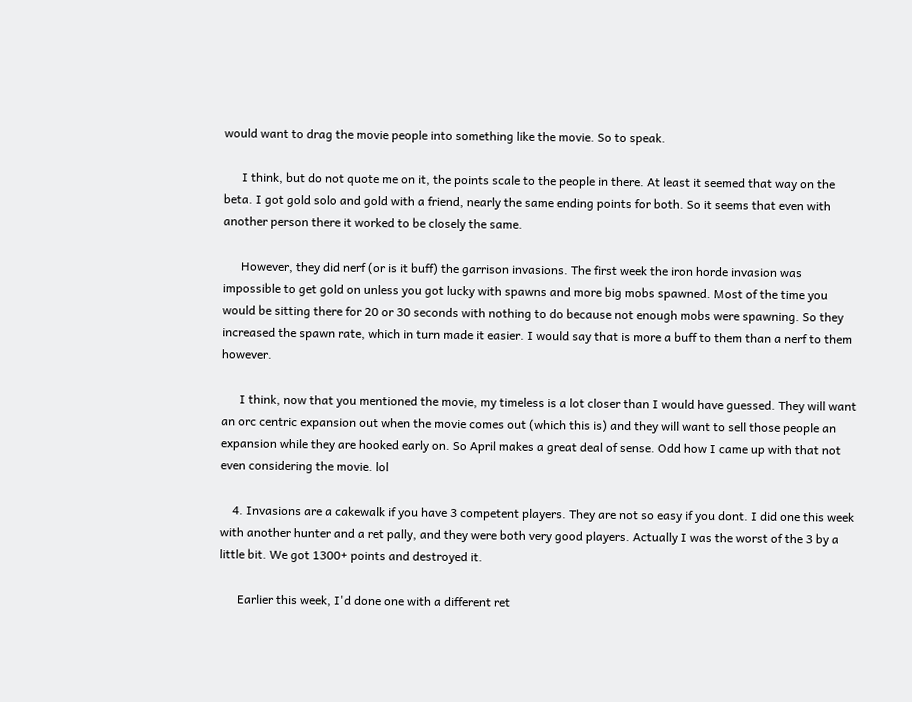would want to drag the movie people into something like the movie. So to speak.

      I think, but do not quote me on it, the points scale to the people in there. At least it seemed that way on the beta. I got gold solo and gold with a friend, nearly the same ending points for both. So it seems that even with another person there it worked to be closely the same.

      However, they did nerf (or is it buff) the garrison invasions. The first week the iron horde invasion was impossible to get gold on unless you got lucky with spawns and more big mobs spawned. Most of the time you would be sitting there for 20 or 30 seconds with nothing to do because not enough mobs were spawning. So they increased the spawn rate, which in turn made it easier. I would say that is more a buff to them than a nerf to them however.

      I think, now that you mentioned the movie, my timeless is a lot closer than I would have guessed. They will want an orc centric expansion out when the movie comes out (which this is) and they will want to sell those people an expansion while they are hooked early on. So April makes a great deal of sense. Odd how I came up with that not even considering the movie. lol

    4. Invasions are a cakewalk if you have 3 competent players. They are not so easy if you dont. I did one this week with another hunter and a ret pally, and they were both very good players. Actually I was the worst of the 3 by a little bit. We got 1300+ points and destroyed it.

      Earlier this week, I'd done one with a different ret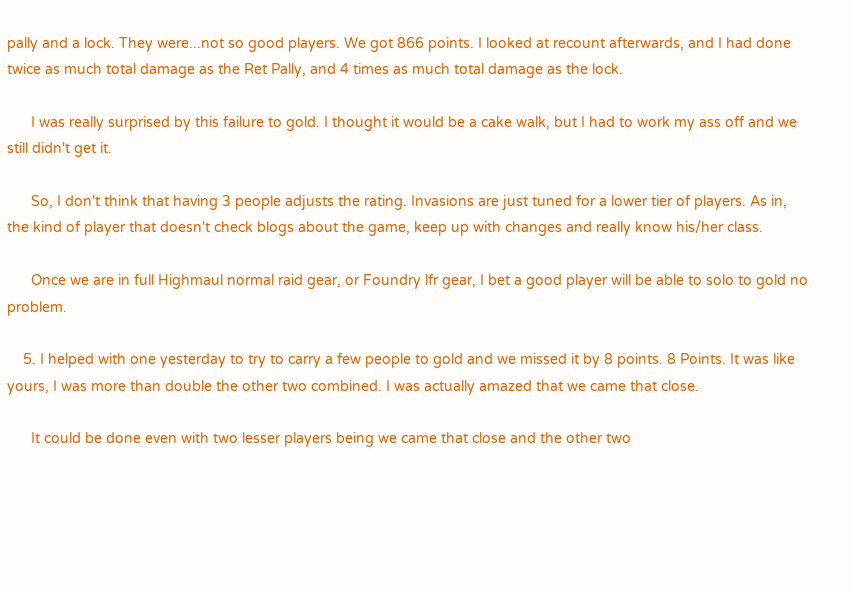pally and a lock. They were...not so good players. We got 866 points. I looked at recount afterwards, and I had done twice as much total damage as the Ret Pally, and 4 times as much total damage as the lock.

      I was really surprised by this failure to gold. I thought it would be a cake walk, but I had to work my ass off and we still didn't get it.

      So, I don't think that having 3 people adjusts the rating. Invasions are just tuned for a lower tier of players. As in, the kind of player that doesn't check blogs about the game, keep up with changes and really know his/her class.

      Once we are in full Highmaul normal raid gear, or Foundry lfr gear, I bet a good player will be able to solo to gold no problem.

    5. I helped with one yesterday to try to carry a few people to gold and we missed it by 8 points. 8 Points. It was like yours, I was more than double the other two combined. I was actually amazed that we came that close.

      It could be done even with two lesser players being we came that close and the other two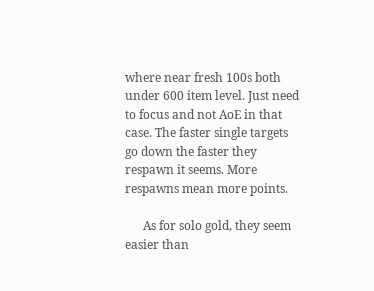where near fresh 100s both under 600 item level. Just need to focus and not AoE in that case. The faster single targets go down the faster they respawn it seems. More respawns mean more points.

      As for solo gold, they seem easier than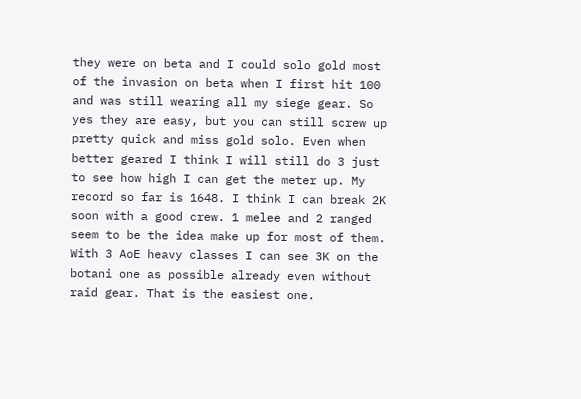they were on beta and I could solo gold most of the invasion on beta when I first hit 100 and was still wearing all my siege gear. So yes they are easy, but you can still screw up pretty quick and miss gold solo. Even when better geared I think I will still do 3 just to see how high I can get the meter up. My record so far is 1648. I think I can break 2K soon with a good crew. 1 melee and 2 ranged seem to be the idea make up for most of them. With 3 AoE heavy classes I can see 3K on the botani one as possible already even without raid gear. That is the easiest one.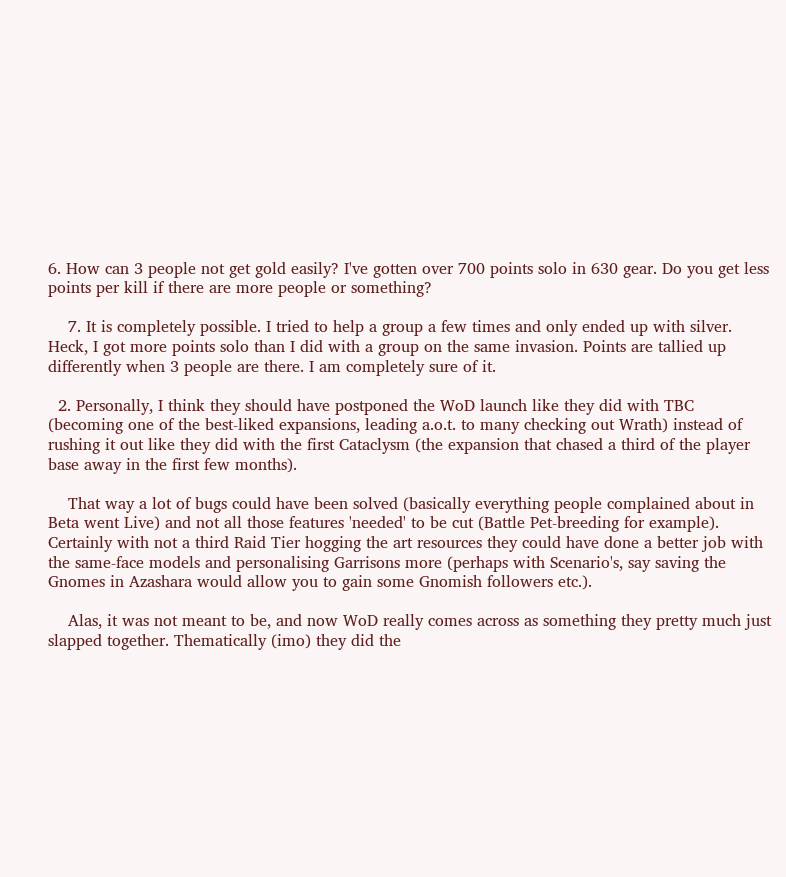6. How can 3 people not get gold easily? I've gotten over 700 points solo in 630 gear. Do you get less points per kill if there are more people or something?

    7. It is completely possible. I tried to help a group a few times and only ended up with silver. Heck, I got more points solo than I did with a group on the same invasion. Points are tallied up differently when 3 people are there. I am completely sure of it.

  2. Personally, I think they should have postponed the WoD launch like they did with TBC (becoming one of the best-liked expansions, leading a.o.t. to many checking out Wrath) instead of rushing it out like they did with the first Cataclysm (the expansion that chased a third of the player base away in the first few months).

    That way a lot of bugs could have been solved (basically everything people complained about in Beta went Live) and not all those features 'needed' to be cut (Battle Pet-breeding for example). Certainly with not a third Raid Tier hogging the art resources they could have done a better job with the same-face models and personalising Garrisons more (perhaps with Scenario's, say saving the Gnomes in Azashara would allow you to gain some Gnomish followers etc.).

    Alas, it was not meant to be, and now WoD really comes across as something they pretty much just slapped together. Thematically (imo) they did the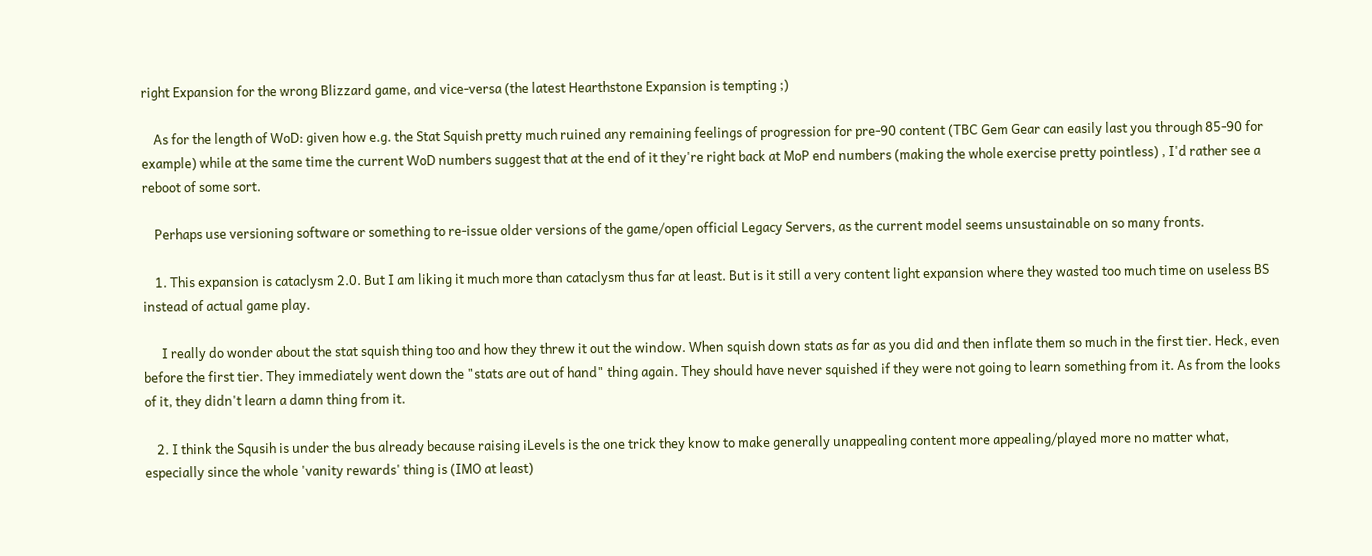right Expansion for the wrong Blizzard game, and vice-versa (the latest Hearthstone Expansion is tempting ;)

    As for the length of WoD: given how e.g. the Stat Squish pretty much ruined any remaining feelings of progression for pre-90 content (TBC Gem Gear can easily last you through 85-90 for example) while at the same time the current WoD numbers suggest that at the end of it they're right back at MoP end numbers (making the whole exercise pretty pointless) , I'd rather see a reboot of some sort.

    Perhaps use versioning software or something to re-issue older versions of the game/open official Legacy Servers, as the current model seems unsustainable on so many fronts.

    1. This expansion is cataclysm 2.0. But I am liking it much more than cataclysm thus far at least. But is it still a very content light expansion where they wasted too much time on useless BS instead of actual game play.

      I really do wonder about the stat squish thing too and how they threw it out the window. When squish down stats as far as you did and then inflate them so much in the first tier. Heck, even before the first tier. They immediately went down the "stats are out of hand" thing again. They should have never squished if they were not going to learn something from it. As from the looks of it, they didn't learn a damn thing from it.

    2. I think the Squsih is under the bus already because raising iLevels is the one trick they know to make generally unappealing content more appealing/played more no matter what, especially since the whole 'vanity rewards' thing is (IMO at least)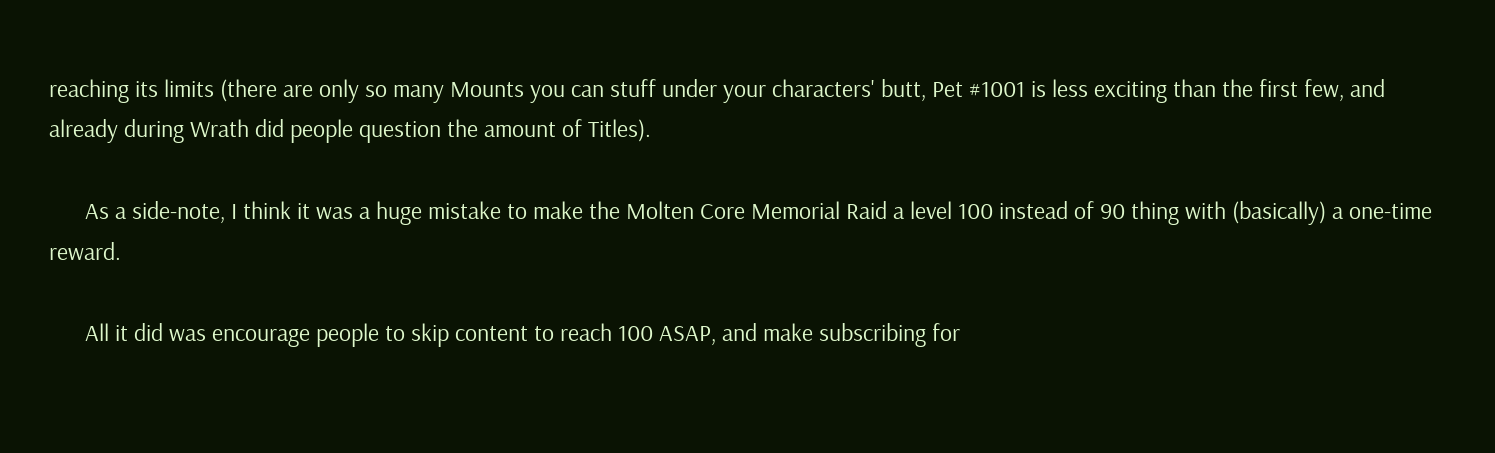reaching its limits (there are only so many Mounts you can stuff under your characters' butt, Pet #1001 is less exciting than the first few, and already during Wrath did people question the amount of Titles).

      As a side-note, I think it was a huge mistake to make the Molten Core Memorial Raid a level 100 instead of 90 thing with (basically) a one-time reward.

      All it did was encourage people to skip content to reach 100 ASAP, and make subscribing for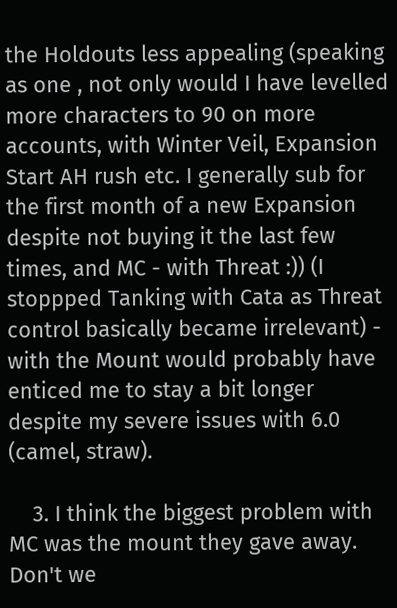the Holdouts less appealing (speaking as one , not only would I have levelled more characters to 90 on more accounts, with Winter Veil, Expansion Start AH rush etc. I generally sub for the first month of a new Expansion despite not buying it the last few times, and MC - with Threat :)) (I stoppped Tanking with Cata as Threat control basically became irrelevant) - with the Mount would probably have enticed me to stay a bit longer despite my severe issues with 6.0 (camel, straw).

    3. I think the biggest problem with MC was the mount they gave away. Don't we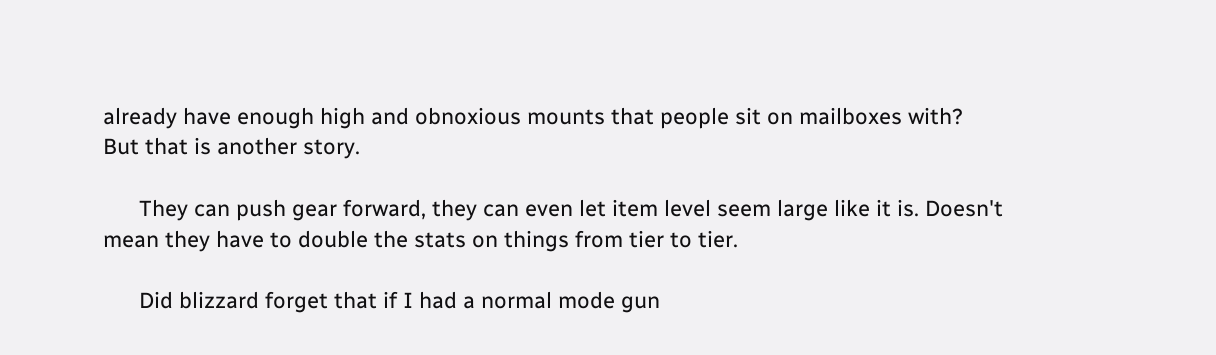already have enough high and obnoxious mounts that people sit on mailboxes with? But that is another story.

      They can push gear forward, they can even let item level seem large like it is. Doesn't mean they have to double the stats on things from tier to tier.

      Did blizzard forget that if I had a normal mode gun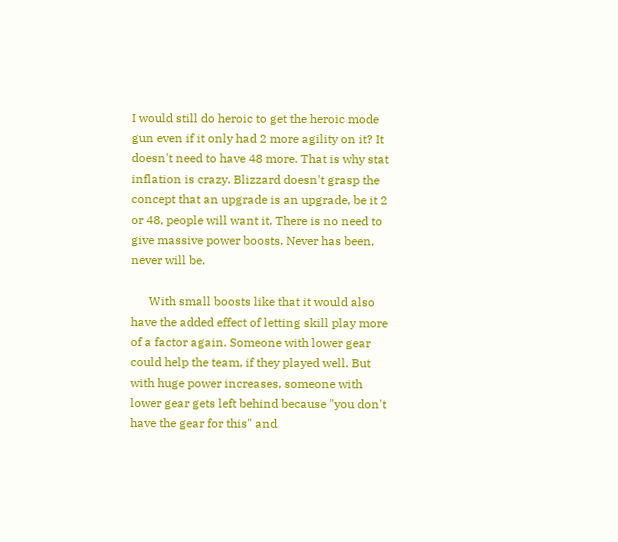I would still do heroic to get the heroic mode gun even if it only had 2 more agility on it? It doesn't need to have 48 more. That is why stat inflation is crazy. Blizzard doesn't grasp the concept that an upgrade is an upgrade, be it 2 or 48, people will want it. There is no need to give massive power boosts. Never has been, never will be.

      With small boosts like that it would also have the added effect of letting skill play more of a factor again. Someone with lower gear could help the team, if they played well. But with huge power increases, someone with lower gear gets left behind because "you don't have the gear for this" and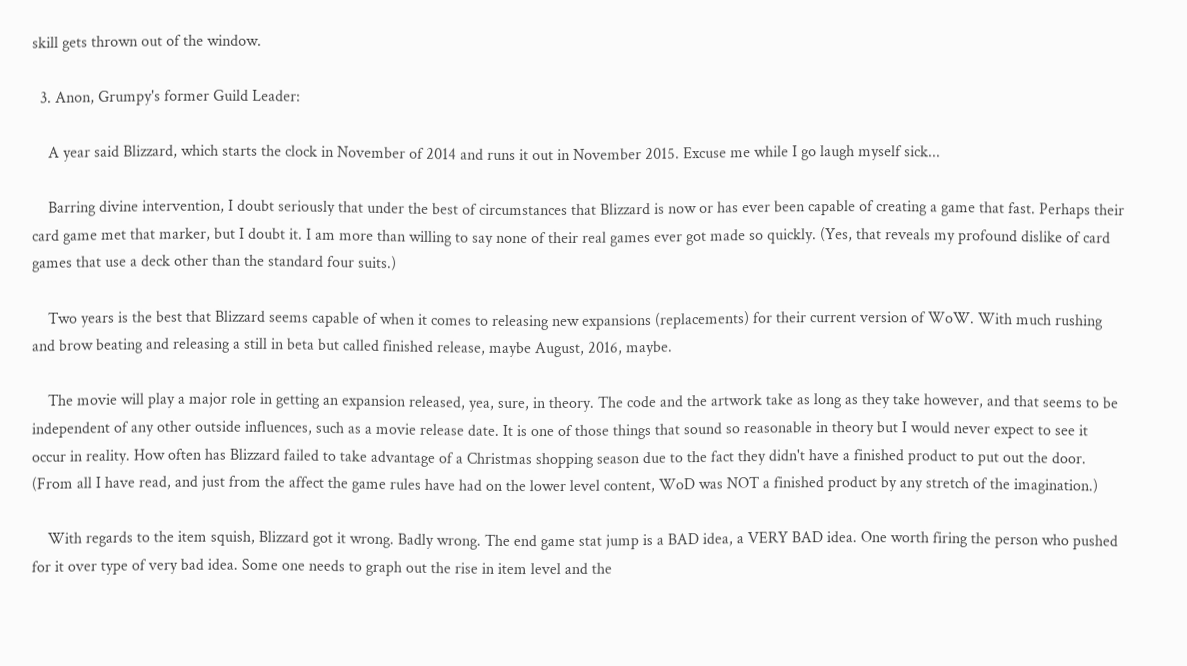skill gets thrown out of the window.

  3. Anon, Grumpy's former Guild Leader:

    A year said Blizzard, which starts the clock in November of 2014 and runs it out in November 2015. Excuse me while I go laugh myself sick...

    Barring divine intervention, I doubt seriously that under the best of circumstances that Blizzard is now or has ever been capable of creating a game that fast. Perhaps their card game met that marker, but I doubt it. I am more than willing to say none of their real games ever got made so quickly. (Yes, that reveals my profound dislike of card games that use a deck other than the standard four suits.)

    Two years is the best that Blizzard seems capable of when it comes to releasing new expansions (replacements) for their current version of WoW. With much rushing and brow beating and releasing a still in beta but called finished release, maybe August, 2016, maybe.

    The movie will play a major role in getting an expansion released, yea, sure, in theory. The code and the artwork take as long as they take however, and that seems to be independent of any other outside influences, such as a movie release date. It is one of those things that sound so reasonable in theory but I would never expect to see it occur in reality. How often has Blizzard failed to take advantage of a Christmas shopping season due to the fact they didn't have a finished product to put out the door. (From all I have read, and just from the affect the game rules have had on the lower level content, WoD was NOT a finished product by any stretch of the imagination.)

    With regards to the item squish, Blizzard got it wrong. Badly wrong. The end game stat jump is a BAD idea, a VERY BAD idea. One worth firing the person who pushed for it over type of very bad idea. Some one needs to graph out the rise in item level and the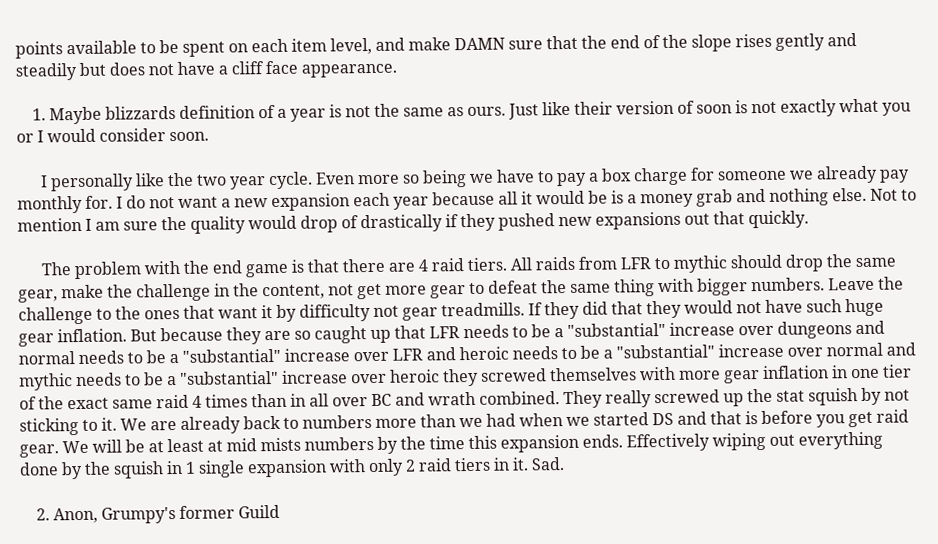points available to be spent on each item level, and make DAMN sure that the end of the slope rises gently and steadily but does not have a cliff face appearance.

    1. Maybe blizzards definition of a year is not the same as ours. Just like their version of soon is not exactly what you or I would consider soon.

      I personally like the two year cycle. Even more so being we have to pay a box charge for someone we already pay monthly for. I do not want a new expansion each year because all it would be is a money grab and nothing else. Not to mention I am sure the quality would drop of drastically if they pushed new expansions out that quickly.

      The problem with the end game is that there are 4 raid tiers. All raids from LFR to mythic should drop the same gear, make the challenge in the content, not get more gear to defeat the same thing with bigger numbers. Leave the challenge to the ones that want it by difficulty not gear treadmills. If they did that they would not have such huge gear inflation. But because they are so caught up that LFR needs to be a "substantial" increase over dungeons and normal needs to be a "substantial" increase over LFR and heroic needs to be a "substantial" increase over normal and mythic needs to be a "substantial" increase over heroic they screwed themselves with more gear inflation in one tier of the exact same raid 4 times than in all over BC and wrath combined. They really screwed up the stat squish by not sticking to it. We are already back to numbers more than we had when we started DS and that is before you get raid gear. We will be at least at mid mists numbers by the time this expansion ends. Effectively wiping out everything done by the squish in 1 single expansion with only 2 raid tiers in it. Sad.

    2. Anon, Grumpy's former Guild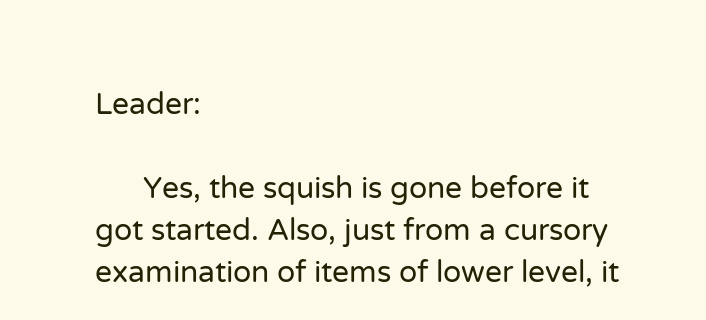Leader:

      Yes, the squish is gone before it got started. Also, just from a cursory examination of items of lower level, it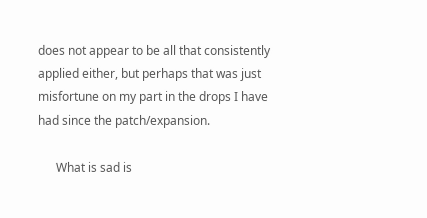does not appear to be all that consistently applied either, but perhaps that was just misfortune on my part in the drops I have had since the patch/expansion.

      What is sad is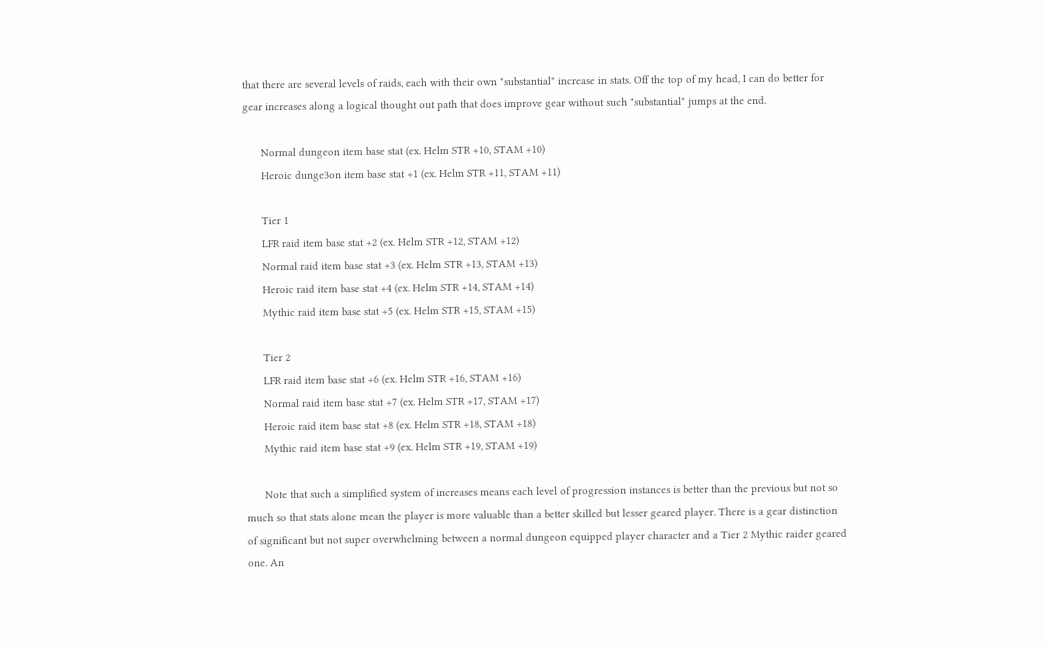that there are several levels of raids, each with their own "substantial" increase in stats. Off the top of my head, I can do better for gear increases along a logical thought out path that does improve gear without such "substantial" jumps at the end.

      Normal dungeon item base stat (ex. Helm STR +10, STAM +10)
      Heroic dunge3on item base stat +1 (ex. Helm STR +11, STAM +11)

      Tier 1
      LFR raid item base stat +2 (ex. Helm STR +12, STAM +12)
      Normal raid item base stat +3 (ex. Helm STR +13, STAM +13)
      Heroic raid item base stat +4 (ex. Helm STR +14, STAM +14)
      Mythic raid item base stat +5 (ex. Helm STR +15, STAM +15)

      Tier 2
      LFR raid item base stat +6 (ex. Helm STR +16, STAM +16)
      Normal raid item base stat +7 (ex. Helm STR +17, STAM +17)
      Heroic raid item base stat +8 (ex. Helm STR +18, STAM +18)
      Mythic raid item base stat +9 (ex. Helm STR +19, STAM +19)

      Note that such a simplified system of increases means each level of progression instances is better than the previous but not so much so that stats alone mean the player is more valuable than a better skilled but lesser geared player. There is a gear distinction of significant but not super overwhelming between a normal dungeon equipped player character and a Tier 2 Mythic raider geared one. An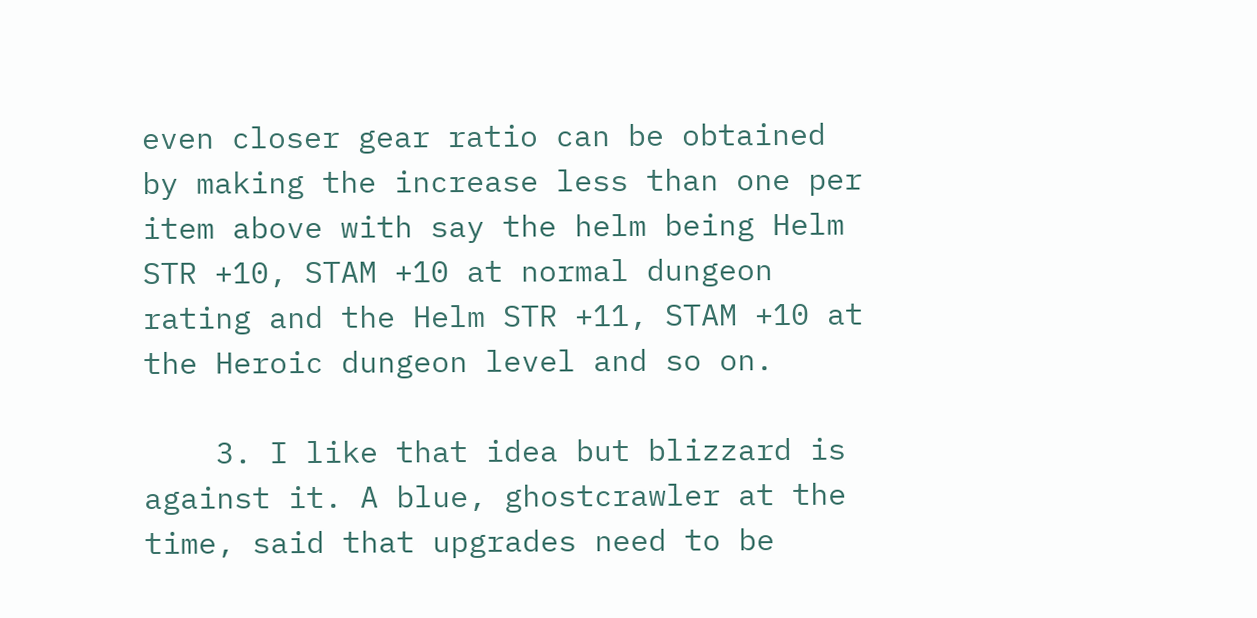even closer gear ratio can be obtained by making the increase less than one per item above with say the helm being Helm STR +10, STAM +10 at normal dungeon rating and the Helm STR +11, STAM +10 at the Heroic dungeon level and so on.

    3. I like that idea but blizzard is against it. A blue, ghostcrawler at the time, said that upgrades need to be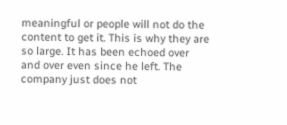meaningful or people will not do the content to get it. This is why they are so large. It has been echoed over and over even since he left. The company just does not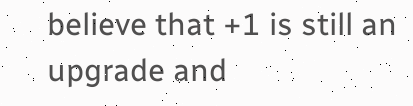believe that +1 is still an upgrade and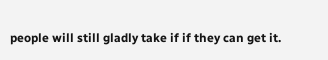people will still gladly take if if they can get it.